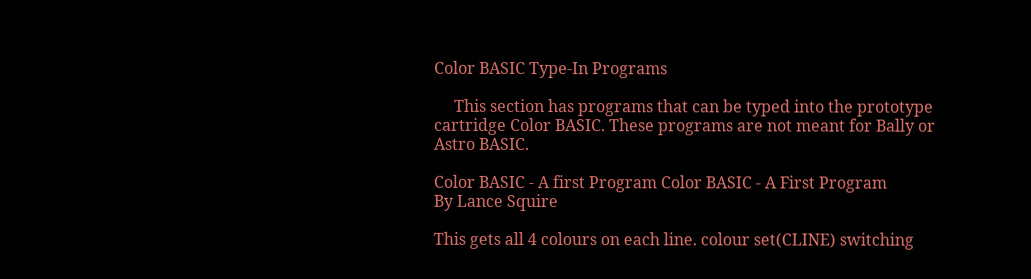Color BASIC Type-In Programs

     This section has programs that can be typed into the prototype cartridge Color BASIC. These programs are not meant for Bally or Astro BASIC.

Color BASIC - A first Program Color BASIC - A First Program
By Lance Squire

This gets all 4 colours on each line. colour set(CLINE) switching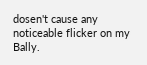dosen't cause any noticeable flicker on my Bally.